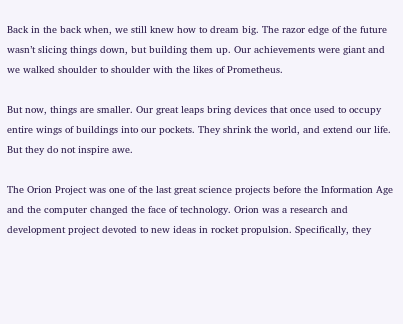Back in the back when, we still knew how to dream big. The razor edge of the future wasn’t slicing things down, but building them up. Our achievements were giant and we walked shoulder to shoulder with the likes of Prometheus.

But now, things are smaller. Our great leaps bring devices that once used to occupy entire wings of buildings into our pockets. They shrink the world, and extend our life. But they do not inspire awe.

The Orion Project was one of the last great science projects before the Information Age and the computer changed the face of technology. Orion was a research and development project devoted to new ideas in rocket propulsion. Specifically, they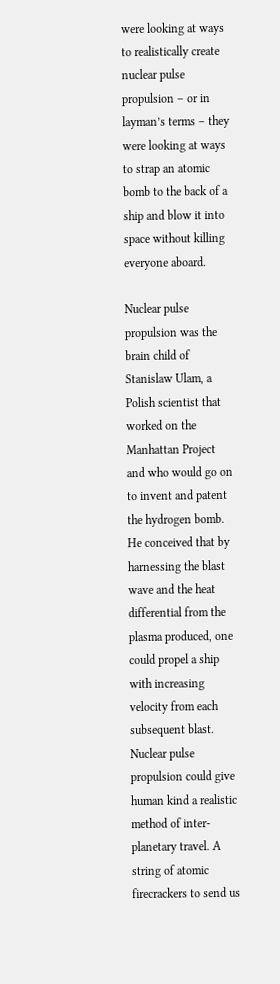were looking at ways to realistically create nuclear pulse propulsion – or in layman’s terms – they were looking at ways to strap an atomic bomb to the back of a ship and blow it into space without killing everyone aboard.

Nuclear pulse propulsion was the brain child of Stanislaw Ulam, a Polish scientist that worked on the Manhattan Project and who would go on to invent and patent the hydrogen bomb. He conceived that by harnessing the blast wave and the heat differential from the plasma produced, one could propel a ship with increasing velocity from each subsequent blast. Nuclear pulse propulsion could give human kind a realistic method of inter-planetary travel. A string of atomic firecrackers to send us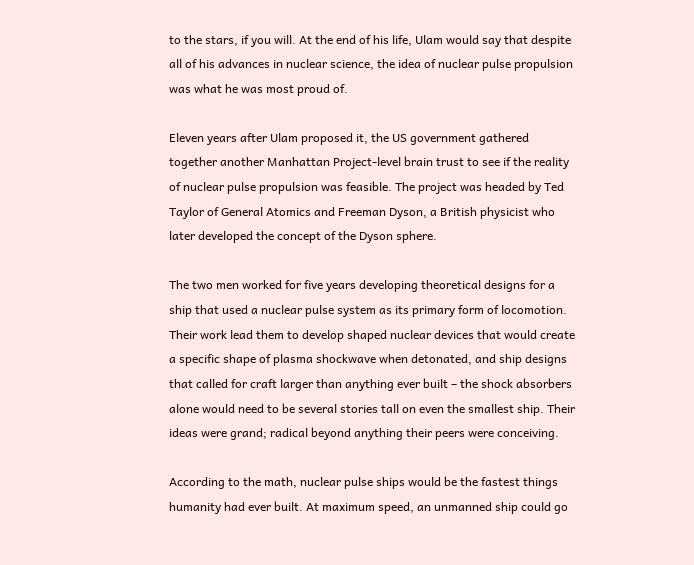to the stars, if you will. At the end of his life, Ulam would say that despite all of his advances in nuclear science, the idea of nuclear pulse propulsion was what he was most proud of.

Eleven years after Ulam proposed it, the US government gathered together another Manhattan Project-level brain trust to see if the reality of nuclear pulse propulsion was feasible. The project was headed by Ted Taylor of General Atomics and Freeman Dyson, a British physicist who later developed the concept of the Dyson sphere.

The two men worked for five years developing theoretical designs for a ship that used a nuclear pulse system as its primary form of locomotion. Their work lead them to develop shaped nuclear devices that would create a specific shape of plasma shockwave when detonated, and ship designs that called for craft larger than anything ever built – the shock absorbers alone would need to be several stories tall on even the smallest ship. Their ideas were grand; radical beyond anything their peers were conceiving.

According to the math, nuclear pulse ships would be the fastest things humanity had ever built. At maximum speed, an unmanned ship could go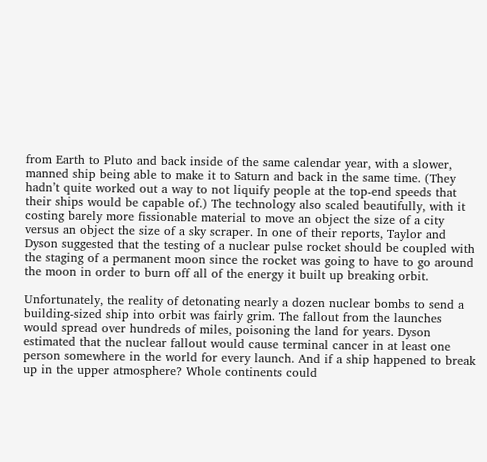from Earth to Pluto and back inside of the same calendar year, with a slower, manned ship being able to make it to Saturn and back in the same time. (They hadn’t quite worked out a way to not liquify people at the top-end speeds that their ships would be capable of.) The technology also scaled beautifully, with it costing barely more fissionable material to move an object the size of a city versus an object the size of a sky scraper. In one of their reports, Taylor and Dyson suggested that the testing of a nuclear pulse rocket should be coupled with the staging of a permanent moon since the rocket was going to have to go around the moon in order to burn off all of the energy it built up breaking orbit.

Unfortunately, the reality of detonating nearly a dozen nuclear bombs to send a building-sized ship into orbit was fairly grim. The fallout from the launches would spread over hundreds of miles, poisoning the land for years. Dyson estimated that the nuclear fallout would cause terminal cancer in at least one person somewhere in the world for every launch. And if a ship happened to break up in the upper atmosphere? Whole continents could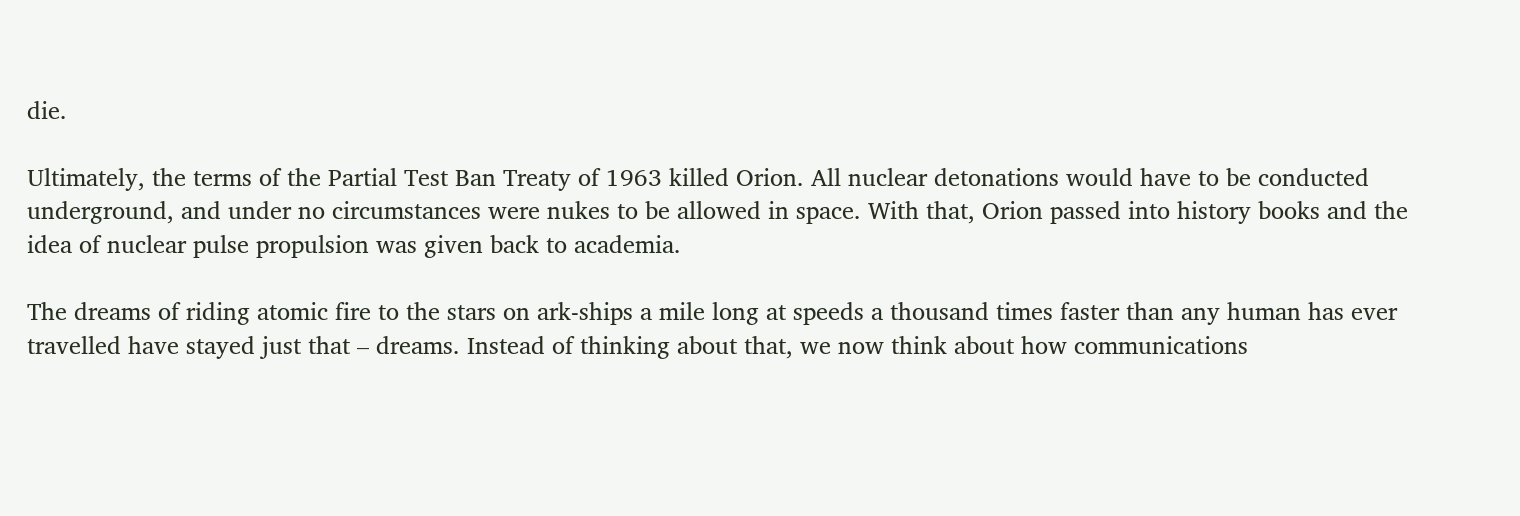die.

Ultimately, the terms of the Partial Test Ban Treaty of 1963 killed Orion. All nuclear detonations would have to be conducted underground, and under no circumstances were nukes to be allowed in space. With that, Orion passed into history books and the idea of nuclear pulse propulsion was given back to academia.

The dreams of riding atomic fire to the stars on ark-ships a mile long at speeds a thousand times faster than any human has ever travelled have stayed just that – dreams. Instead of thinking about that, we now think about how communications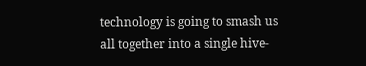technology is going to smash us all together into a single hive-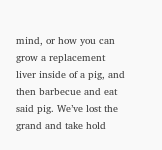mind, or how you can grow a replacement liver inside of a pig, and then barbecue and eat said pig. We’ve lost the grand and take hold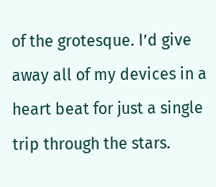of the grotesque. I’d give away all of my devices in a heart beat for just a single trip through the stars.